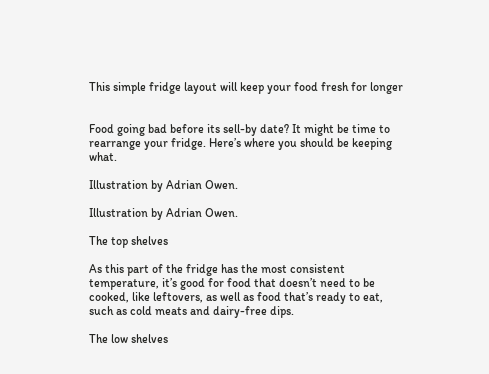This simple fridge layout will keep your food fresh for longer


Food going bad before its sell-by date? It might be time to rearrange your fridge. Here’s where you should be keeping what.

Illustration by Adrian Owen.

Illustration by Adrian Owen.

The top shelves

As this part of the fridge has the most consistent temperature, it’s good for food that doesn’t need to be cooked, like leftovers, as well as food that’s ready to eat, such as cold meats and dairy-free dips.

The low shelves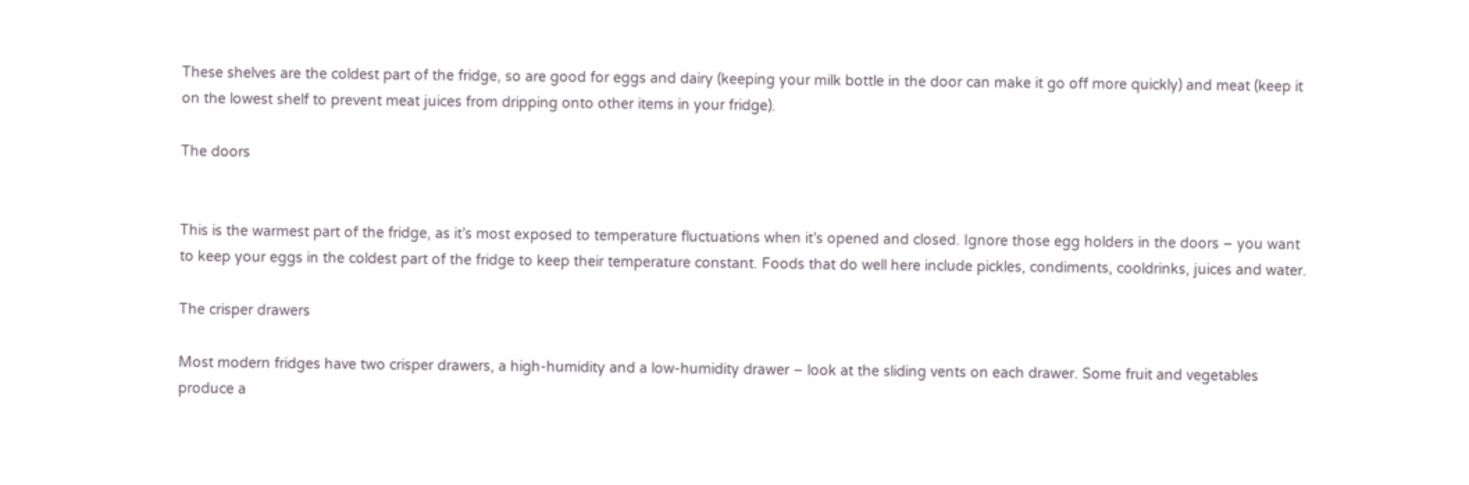These shelves are the coldest part of the fridge, so are good for eggs and dairy (keeping your milk bottle in the door can make it go off more quickly) and meat (keep it on the lowest shelf to prevent meat juices from dripping onto other items in your fridge).

The doors


This is the warmest part of the fridge, as it’s most exposed to temperature fluctuations when it’s opened and closed. Ignore those egg holders in the doors – you want to keep your eggs in the coldest part of the fridge to keep their temperature constant. Foods that do well here include pickles, condiments, cooldrinks, juices and water.

The crisper drawers

Most modern fridges have two crisper drawers, a high-humidity and a low-humidity drawer – look at the sliding vents on each drawer. Some fruit and vegetables produce a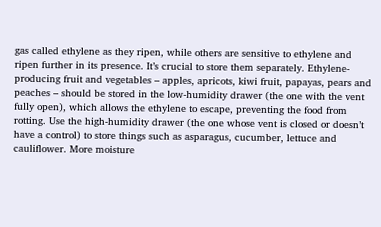gas called ethylene as they ripen, while others are sensitive to ethylene and ripen further in its presence. It’s crucial to store them separately. Ethylene-producing fruit and vegetables – apples, apricots, kiwi fruit, papayas, pears and peaches – should be stored in the low-humidity drawer (the one with the vent fully open), which allows the ethylene to escape, preventing the food from rotting. Use the high-humidity drawer (the one whose vent is closed or doesn’t have a control) to store things such as asparagus, cucumber, lettuce and cauliflower. More moisture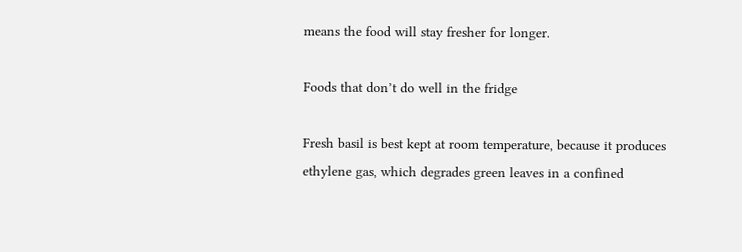means the food will stay fresher for longer.

Foods that don’t do well in the fridge

Fresh basil is best kept at room temperature, because it produces ethylene gas, which degrades green leaves in a confined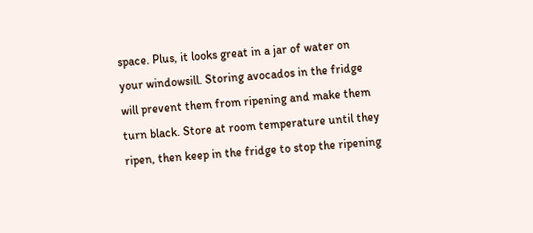space. Plus, it looks great in a jar of water on your windowsill. Storing avocados in the fridge will prevent them from ripening and make them turn black. Store at room temperature until they ripen, then keep in the fridge to stop the ripening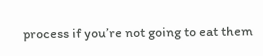process if you’re not going to eat them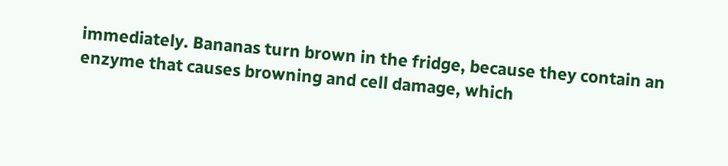immediately. Bananas turn brown in the fridge, because they contain an enzyme that causes browning and cell damage, which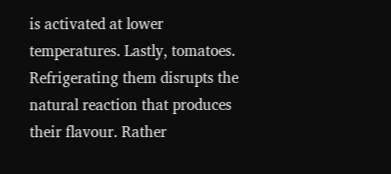is activated at lower temperatures. Lastly, tomatoes. Refrigerating them disrupts the natural reaction that produces their flavour. Rather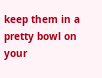keep them in a pretty bowl on your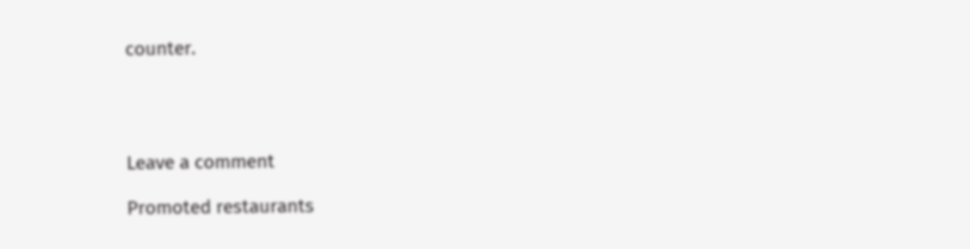counter.




Leave a comment

Promoted restaurants